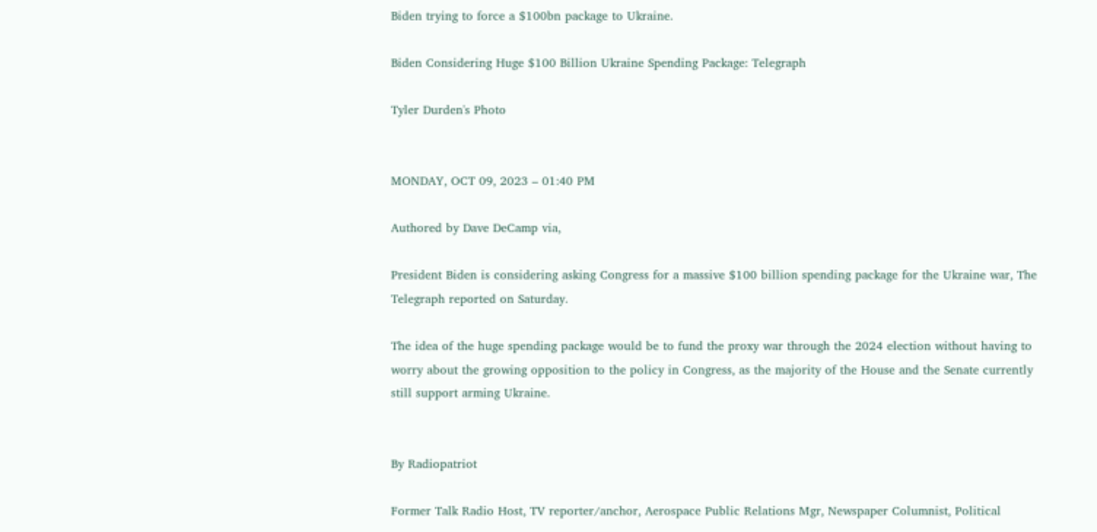Biden trying to force a $100bn package to Ukraine.

Biden Considering Huge $100 Billion Ukraine Spending Package: Telegraph

Tyler Durden's Photo


MONDAY, OCT 09, 2023 – 01:40 PM

Authored by Dave DeCamp via,

President Biden is considering asking Congress for a massive $100 billion spending package for the Ukraine war, The Telegraph reported on Saturday.

The idea of the huge spending package would be to fund the proxy war through the 2024 election without having to worry about the growing opposition to the policy in Congress, as the majority of the House and the Senate currently still support arming Ukraine.


By Radiopatriot

Former Talk Radio Host, TV reporter/anchor, Aerospace Public Relations Mgr, Newspaper Columnist, Political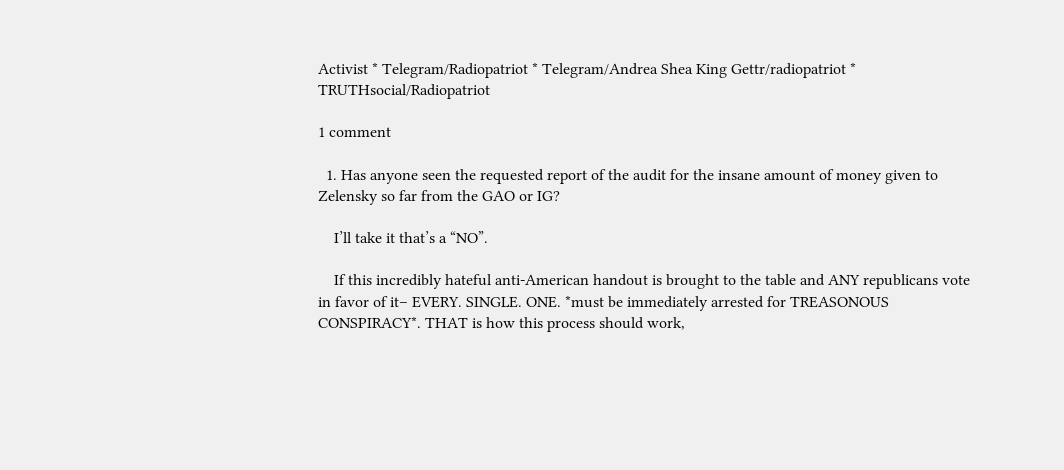Activist * Telegram/Radiopatriot * Telegram/Andrea Shea King Gettr/radiopatriot * TRUTHsocial/Radiopatriot

1 comment

  1. Has anyone seen the requested report of the audit for the insane amount of money given to Zelensky so far from the GAO or IG?

    I’ll take it that’s a “NO”.

    If this incredibly hateful anti-American handout is brought to the table and ANY republicans vote in favor of it– EVERY. SINGLE. ONE. *must be immediately arrested for TREASONOUS CONSPIRACY*. THAT is how this process should work,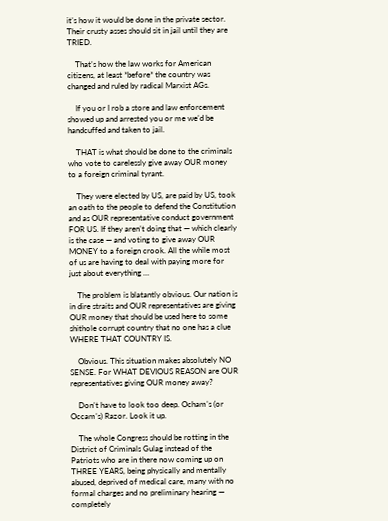it’s how it would be done in the private sector. Their crusty asses should sit in jail until they are TRIED.

    That’s how the law works for American citizens, at least *before* the country was changed and ruled by radical Marxist AGs.

    If you or I rob a store and law enforcement showed up and arrested you or me we’d be handcuffed and taken to jail.

    THAT is what should be done to the criminals who vote to carelessly give away OUR money to a foreign criminal tyrant.

    They were elected by US, are paid by US, took an oath to the people to defend the Constitution and as OUR representative conduct government FOR US. If they aren’t doing that — which clearly is the case — and voting to give away OUR MONEY to a foreign crook. All the while most of us are having to deal with paying more for just about everything …

    The problem is blatantly obvious. Our nation is in dire straits and OUR representatives are giving OUR money that should be used here to some shithole corrupt country that no one has a clue WHERE THAT COUNTRY IS.

    Obvious. This situation makes absolutely NO SENSE. For WHAT DEVIOUS REASON are OUR representatives giving OUR money away?

    Don’t have to look too deep. Ocham’s (or Occam’s) Razor. Look it up.

    The whole Congress should be rotting in the District of Criminals Gulag instead of the Patriots who are in there now coming up on THREE YEARS, being physically and mentally abused, deprived of medical care, many with no formal charges and no preliminary hearing — completely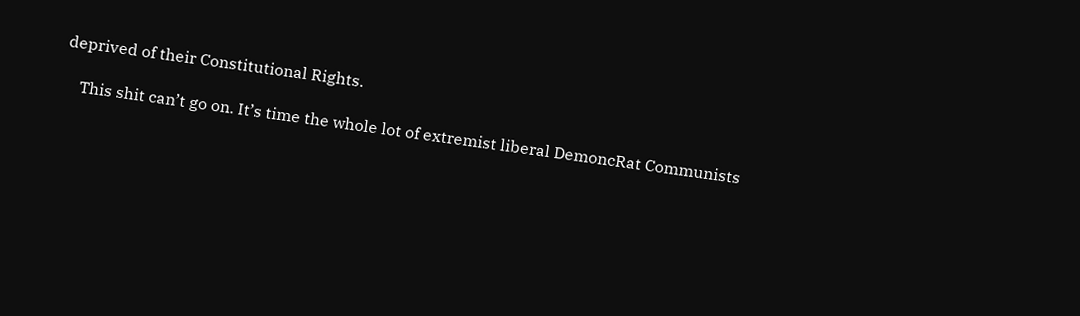deprived of their Constitutional Rights.

    This shit can’t go on. It’s time the whole lot of extremist liberal DemoncRat Communists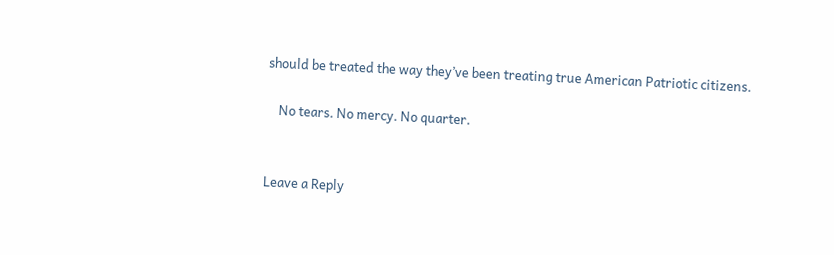should be treated the way they’ve been treating true American Patriotic citizens.

    No tears. No mercy. No quarter.


Leave a Reply